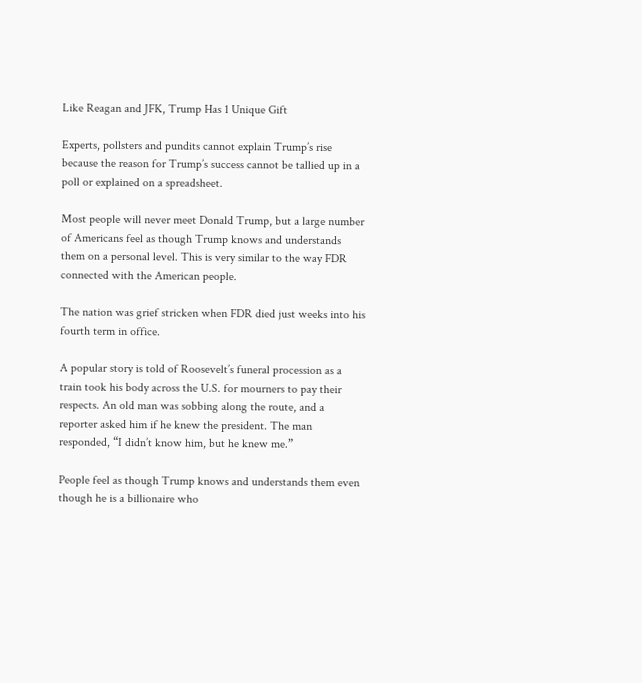Like Reagan and JFK, Trump Has 1 Unique Gift

Experts, pollsters and pundits cannot explain Trump’s rise because the reason for Trump’s success cannot be tallied up in a poll or explained on a spreadsheet.

Most people will never meet Donald Trump, but a large number of Americans feel as though Trump knows and understands them on a personal level. This is very similar to the way FDR connected with the American people.

The nation was grief stricken when FDR died just weeks into his fourth term in office.

A popular story is told of Roosevelt’s funeral procession as a train took his body across the U.S. for mourners to pay their respects. An old man was sobbing along the route, and a reporter asked him if he knew the president. The man responded, “I didn’t know him, but he knew me.”

People feel as though Trump knows and understands them even though he is a billionaire who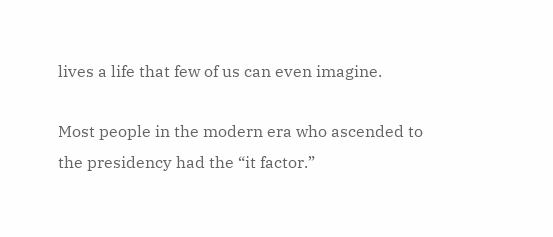lives a life that few of us can even imagine.

Most people in the modern era who ascended to the presidency had the “it factor.”